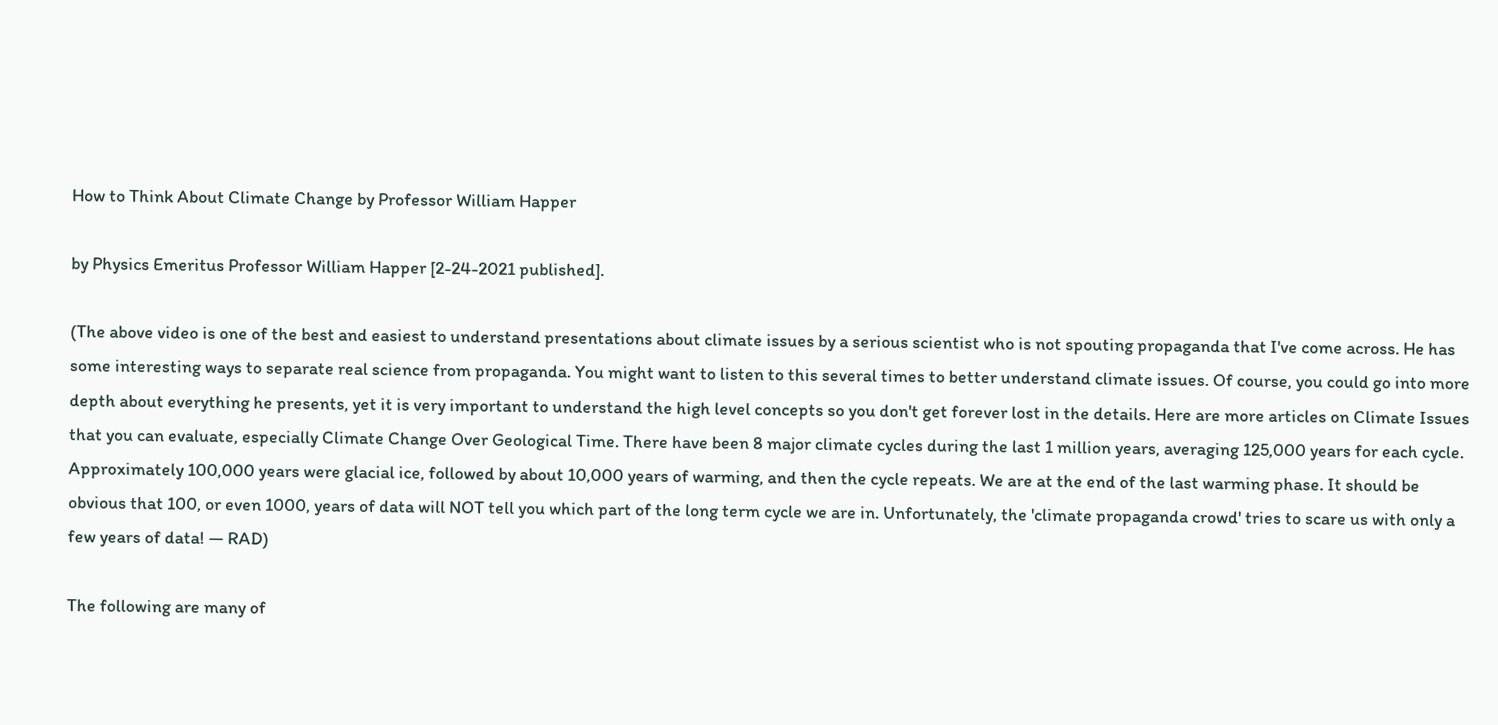How to Think About Climate Change by Professor William Happer

by Physics Emeritus Professor William Happer [2-24-2021 published].

(The above video is one of the best and easiest to understand presentations about climate issues by a serious scientist who is not spouting propaganda that I've come across. He has some interesting ways to separate real science from propaganda. You might want to listen to this several times to better understand climate issues. Of course, you could go into more depth about everything he presents, yet it is very important to understand the high level concepts so you don't get forever lost in the details. Here are more articles on Climate Issues that you can evaluate, especially Climate Change Over Geological Time. There have been 8 major climate cycles during the last 1 million years, averaging 125,000 years for each cycle. Approximately 100,000 years were glacial ice, followed by about 10,000 years of warming, and then the cycle repeats. We are at the end of the last warming phase. It should be obvious that 100, or even 1000, years of data will NOT tell you which part of the long term cycle we are in. Unfortunately, the 'climate propaganda crowd' tries to scare us with only a few years of data! — RAD)

The following are many of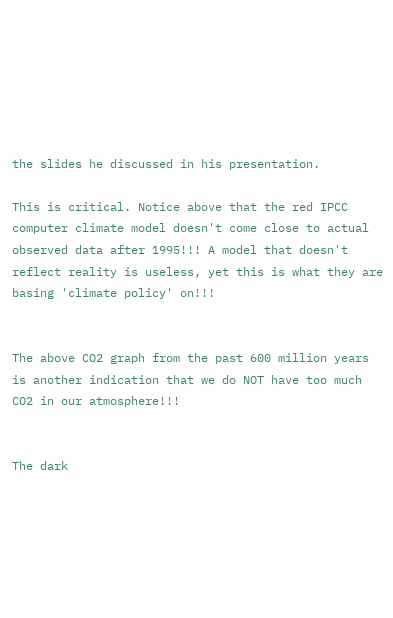the slides he discussed in his presentation.

This is critical. Notice above that the red IPCC computer climate model doesn't come close to actual observed data after 1995!!! A model that doesn't reflect reality is useless, yet this is what they are basing 'climate policy' on!!!


The above CO2 graph from the past 600 million years is another indication that we do NOT have too much CO2 in our atmosphere!!!


The dark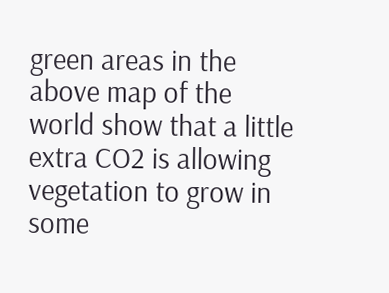green areas in the above map of the world show that a little extra CO2 is allowing vegetation to grow in some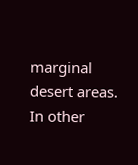marginal desert areas. In other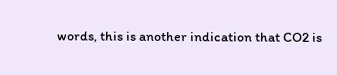words, this is another indication that CO2 is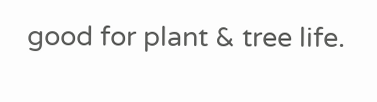good for plant & tree life.